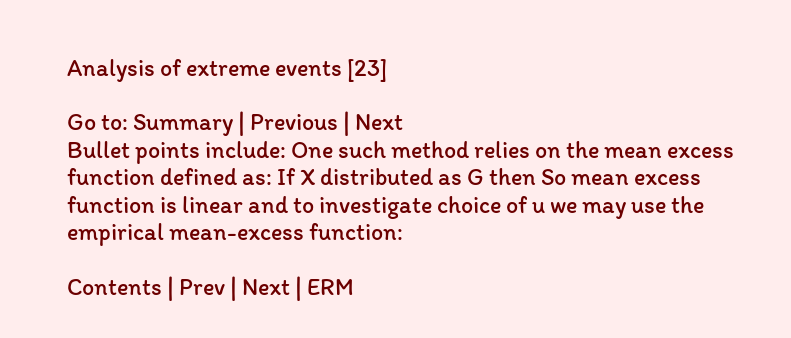Analysis of extreme events [23]

Go to: Summary | Previous | Next
Bullet points include: One such method relies on the mean excess function defined as: If X distributed as G then So mean excess function is linear and to investigate choice of u we may use the empirical mean-excess function:

Contents | Prev | Next | ERM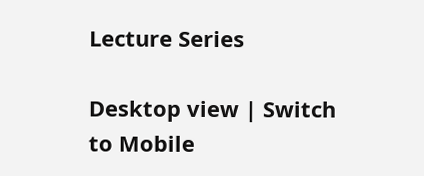Lecture Series

Desktop view | Switch to Mobile